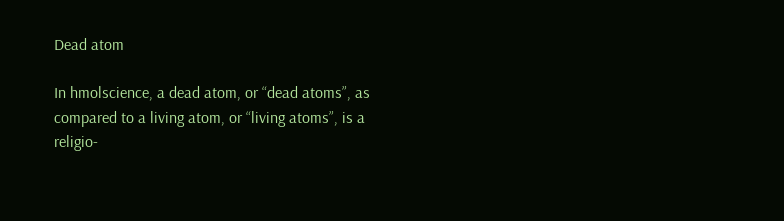Dead atom

In hmolscience, a dead atom, or “dead atoms”, as compared to a living atom, or “living atoms”, is a religio-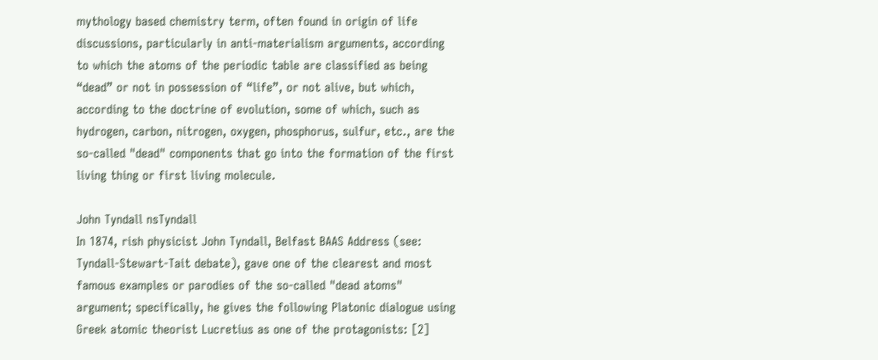mythology based chemistry term, often found in origin of life discussions, particularly in anti-materialism arguments, according to which the atoms of the periodic table are classified as being “dead” or not in possession of “life”, or not alive, but which, according to the doctrine of evolution, some of which, such as hydrogen, carbon, nitrogen, oxygen, phosphorus, sulfur, etc., are the so-called "dead" components that go into the formation of the first living thing or first living molecule.

John Tyndall nsTyndall
In 1874, rish physicist John Tyndall, Belfast BAAS Address (see: Tyndall-Stewart-Tait debate), gave one of the clearest and most famous examples or parodies of the so-called "dead atoms" argument; specifically, he gives the following Platonic dialogue using Greek atomic theorist Lucretius as one of the protagonists: [2]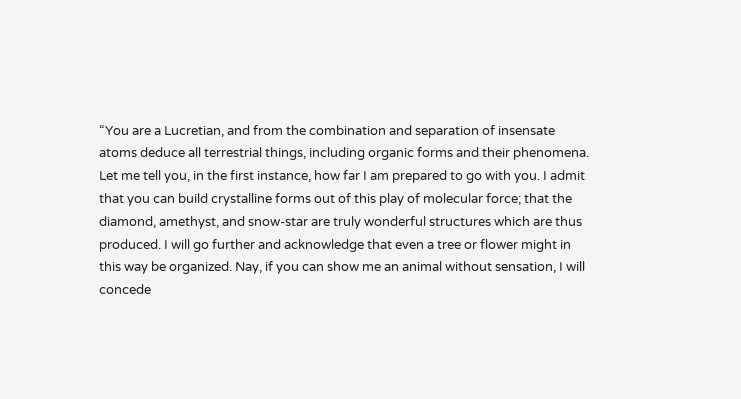“You are a Lucretian, and from the combination and separation of insensate atoms deduce all terrestrial things, including organic forms and their phenomena. Let me tell you, in the first instance, how far I am prepared to go with you. I admit that you can build crystalline forms out of this play of molecular force; that the diamond, amethyst, and snow-star are truly wonderful structures which are thus produced. I will go further and acknowledge that even a tree or flower might in this way be organized. Nay, if you can show me an animal without sensation, I will concede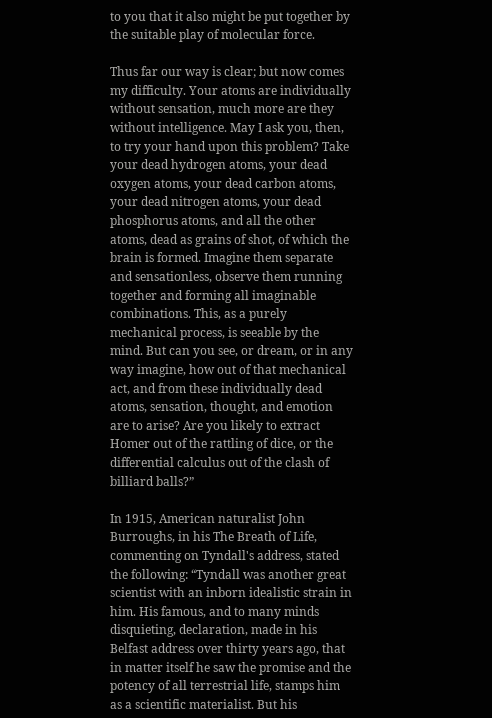to you that it also might be put together by the suitable play of molecular force.

Thus far our way is clear; but now comes my difficulty. Your atoms are individually without sensation, much more are they without intelligence. May I ask you, then, to try your hand upon this problem? Take your dead hydrogen atoms, your dead oxygen atoms, your dead carbon atoms, your dead nitrogen atoms, your dead phosphorus atoms, and all the other atoms, dead as grains of shot, of which the brain is formed. Imagine them separate and sensationless, observe them running together and forming all imaginable combinations. This, as a purely mechanical process, is seeable by the mind. But can you see, or dream, or in any way imagine, how out of that mechanical act, and from these individually dead atoms, sensation, thought, and emotion are to arise? Are you likely to extract Homer out of the rattling of dice, or the differential calculus out of the clash of billiard balls?”

In 1915, American naturalist John Burroughs, in his The Breath of Life, commenting on Tyndall's address, stated the following: “Tyndall was another great scientist with an inborn idealistic strain in him. His famous, and to many minds disquieting, declaration, made in his Belfast address over thirty years ago, that in matter itself he saw the promise and the potency of all terrestrial life, stamps him as a scientific materialist. But his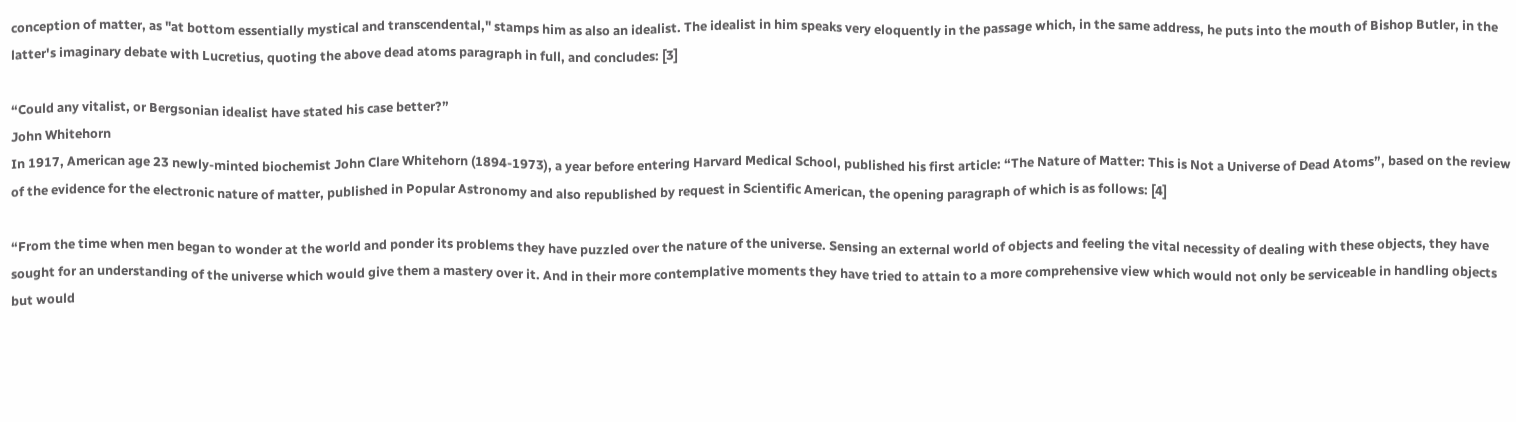conception of matter, as "at bottom essentially mystical and transcendental," stamps him as also an idealist. The idealist in him speaks very eloquently in the passage which, in the same address, he puts into the mouth of Bishop Butler, in the latter's imaginary debate with Lucretius, quoting the above dead atoms paragraph in full, and concludes: [3]

“Could any vitalist, or Bergsonian idealist have stated his case better?”
John Whitehorn
In 1917, American age 23 newly-minted biochemist John Clare Whitehorn (1894-1973), a year before entering Harvard Medical School, published his first article: “The Nature of Matter: This is Not a Universe of Dead Atoms”, based on the review of the evidence for the electronic nature of matter, published in Popular Astronomy and also republished by request in Scientific American, the opening paragraph of which is as follows: [4]

“From the time when men began to wonder at the world and ponder its problems they have puzzled over the nature of the universe. Sensing an external world of objects and feeling the vital necessity of dealing with these objects, they have sought for an understanding of the universe which would give them a mastery over it. And in their more contemplative moments they have tried to attain to a more comprehensive view which would not only be serviceable in handling objects but would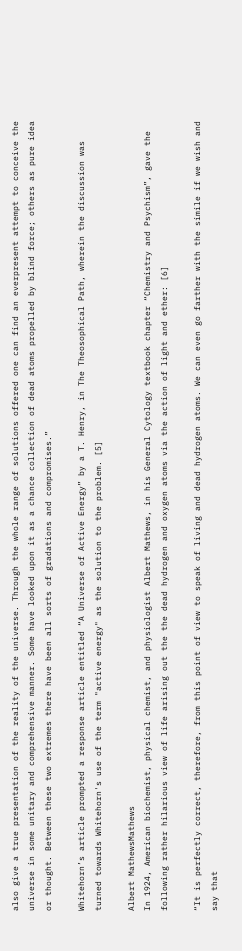also give a true presentation of the reality of the universe. Through the whole range of solutions offered one can find an everpresent attempt to conceive the universe in some unitary and comprehensive manner. Some have looked upon it as a chance collection of dead atoms propelled by blind force; others as pure idea or thought. Between these two extremes there have been all sorts of gradations and compromises.”

Whitehorn’s article prompted a response article entitled “A Universe of Active Energy” by a T. Henry, in The Theosophical Path, wherein the discussion was turned towards Whitehorn's use of the term "active energy" as the solution to the problem. [5]

Albert MathewsMathews
In 1924, American biochemist, physical chemist, and physiologist Albert Mathews, in his General Cytology textbook chapter “Chemistry and Psychism”, gave the following rather hilarious view of life arising out the the dead hydrogen and oxygen atoms via the action of light and ether: [6]

“It is perfectly correct, therefore, from this point of view to speak of living and dead hydrogen atoms. We can even go farther with the simile if we wish and say that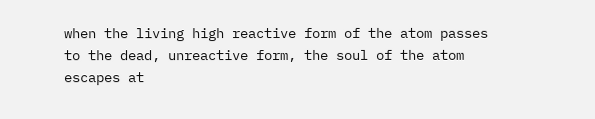when the living high reactive form of the atom passes to the dead, unreactive form, the soul of the atom escapes at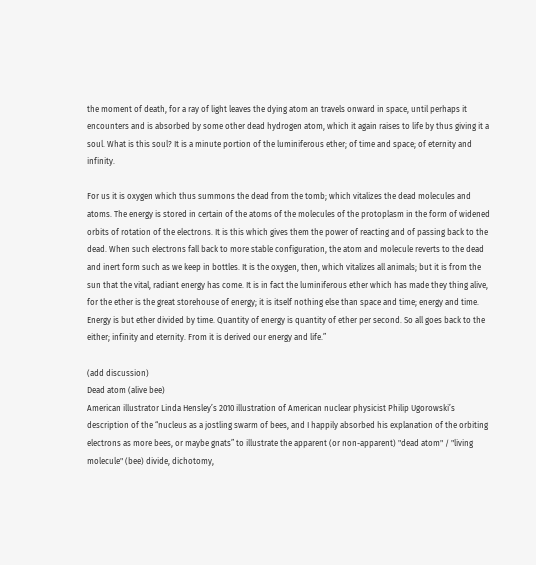the moment of death, for a ray of light leaves the dying atom an travels onward in space, until perhaps it encounters and is absorbed by some other dead hydrogen atom, which it again raises to life by thus giving it a soul. What is this soul? It is a minute portion of the luminiferous ether; of time and space; of eternity and infinity.

For us it is oxygen which thus summons the dead from the tomb; which vitalizes the dead molecules and atoms. The energy is stored in certain of the atoms of the molecules of the protoplasm in the form of widened orbits of rotation of the electrons. It is this which gives them the power of reacting and of passing back to the dead. When such electrons fall back to more stable configuration, the atom and molecule reverts to the dead and inert form such as we keep in bottles. It is the oxygen, then, which vitalizes all animals; but it is from the sun that the vital, radiant energy has come. It is in fact the luminiferous ether which has made they thing alive, for the ether is the great storehouse of energy; it is itself nothing else than space and time; energy and time. Energy is but ether divided by time. Quantity of energy is quantity of ether per second. So all goes back to the either; infinity and eternity. From it is derived our energy and life.”

(add discussion)
Dead atom (alive bee)
American illustrator Linda Hensley’s 2010 illustration of American nuclear physicist Philip Ugorowski’s description of the “nucleus as a jostling swarm of bees, and I happily absorbed his explanation of the orbiting electrons as more bees, or maybe gnats” to illustrate the apparent (or non-apparent) "dead atom" / "living molecule" (bee) divide, dichotomy,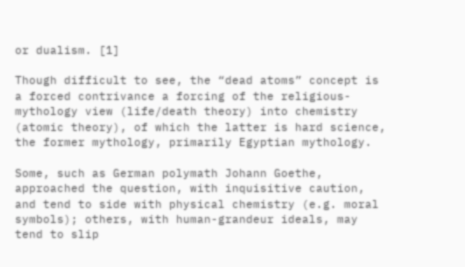or dualism. [1]

Though difficult to see, the “dead atoms” concept is a forced contrivance a forcing of the religious-mythology view (life/death theory) into chemistry (atomic theory), of which the latter is hard science, the former mythology, primarily Egyptian mythology.

Some, such as German polymath Johann Goethe, approached the question, with inquisitive caution, and tend to side with physical chemistry (e.g. moral symbols); others, with human-grandeur ideals, may tend to slip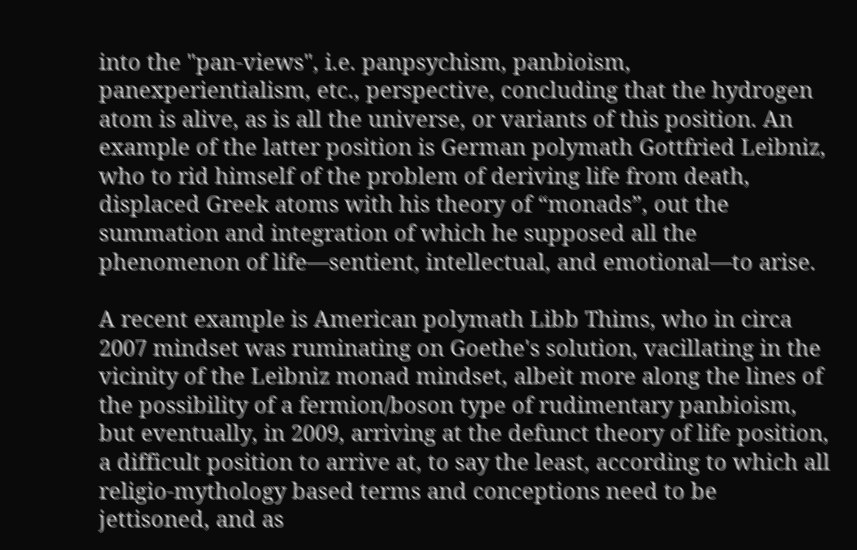into the "pan-views", i.e. panpsychism, panbioism, panexperientialism, etc., perspective, concluding that the hydrogen atom is alive, as is all the universe, or variants of this position. An example of the latter position is German polymath Gottfried Leibniz, who to rid himself of the problem of deriving life from death, displaced Greek atoms with his theory of “monads”, out the summation and integration of which he supposed all the phenomenon of life—sentient, intellectual, and emotional—to arise.

A recent example is American polymath Libb Thims, who in circa 2007 mindset was ruminating on Goethe's solution, vacillating in the vicinity of the Leibniz monad mindset, albeit more along the lines of the possibility of a fermion/boson type of rudimentary panbioism, but eventually, in 2009, arriving at the defunct theory of life position, a difficult position to arrive at, to say the least, according to which all religio-mythology based terms and conceptions need to be jettisoned, and as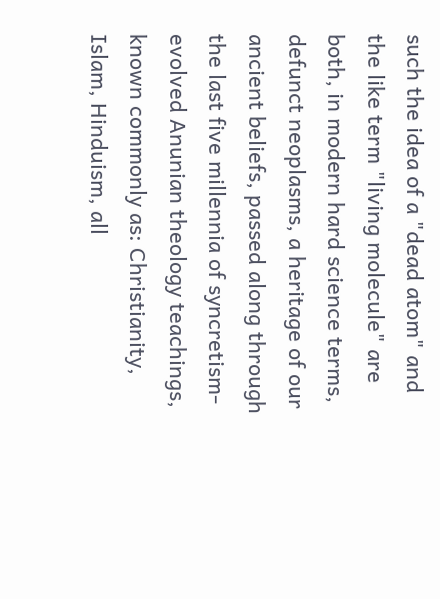such the idea of a "dead atom" and the like term "living molecule" are both, in modern hard science terms, defunct neoplasms, a heritage of our ancient beliefs, passed along through the last five millennia of syncretism-evolved Anunian theology teachings, known commonly as: Christianity, Islam, Hinduism, all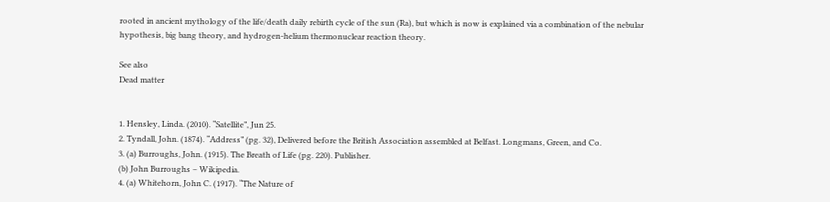rooted in ancient mythology of the life/death daily rebirth cycle of the sun (Ra), but which is now is explained via a combination of the nebular hypothesis, big bang theory, and hydrogen-helium thermonuclear reaction theory.

See also
Dead matter


1. Hensley, Linda. (2010). “Satellite”, Jun 25.
2. Tyndall, John. (1874). “Address” (pg. 32), Delivered before the British Association assembled at Belfast. Longmans, Green, and Co.
3. (a) Burroughs, John. (1915). The Breath of Life (pg. 220). Publisher.
(b) John Burroughs – Wikipedia.
4. (a) Whitehorn, John C. (1917). “The Nature of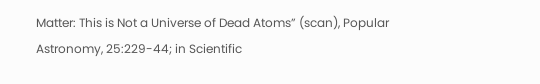Matter: This is Not a Universe of Dead Atoms” (scan), Popular Astronomy, 25:229-44; in Scientific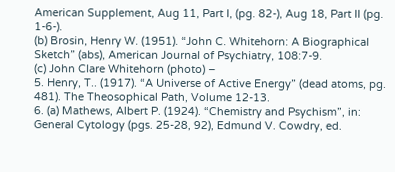American Supplement, Aug 11, Part I, (pg. 82-), Aug 18, Part II (pg. 1-6-).
(b) Brosin, Henry W. (1951). “John C. Whitehorn: A Biographical Sketch” (abs), American Journal of Psychiatry, 108:7-9.
(c) John Clare Whitehorn (photo) –
5. Henry, T.. (1917). “A Universe of Active Energy” (dead atoms, pg. 481). The Theosophical Path, Volume 12-13.
6. (a) Mathews, Albert P. (1924). “Chemistry and Psychism”, in: General Cytology (pgs. 25-28, 92), Edmund V. Cowdry, ed.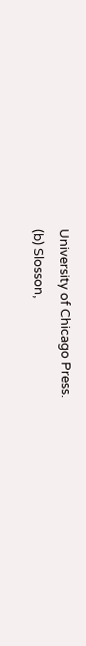University of Chicago Press.
(b) Slosson,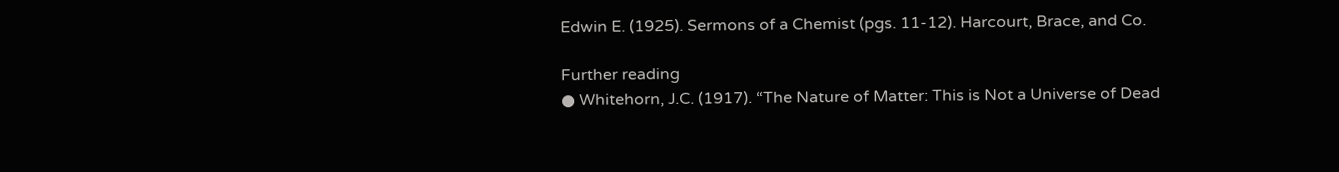Edwin E. (1925). Sermons of a Chemist (pgs. 11-12). Harcourt, Brace, and Co.

Further reading
● Whitehorn, J.C. (1917). “The Nature of Matter: This is Not a Universe of Dead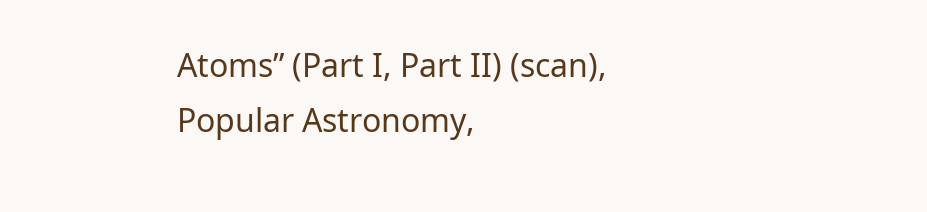Atoms” (Part I, Part II) (scan), Popular Astronomy,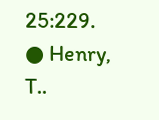25:229.
● Henry, T..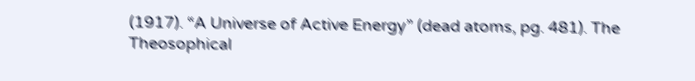(1917). “A Universe of Active Energy” (dead atoms, pg. 481). The Theosophical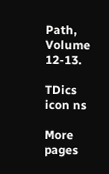Path, Volume 12-13.

TDics icon ns

More pages